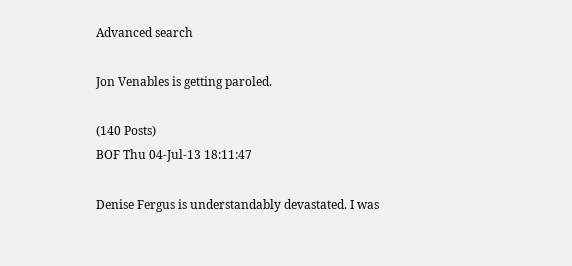Advanced search

Jon Venables is getting paroled.

(140 Posts)
BOF Thu 04-Jul-13 18:11:47

Denise Fergus is understandably devastated. I was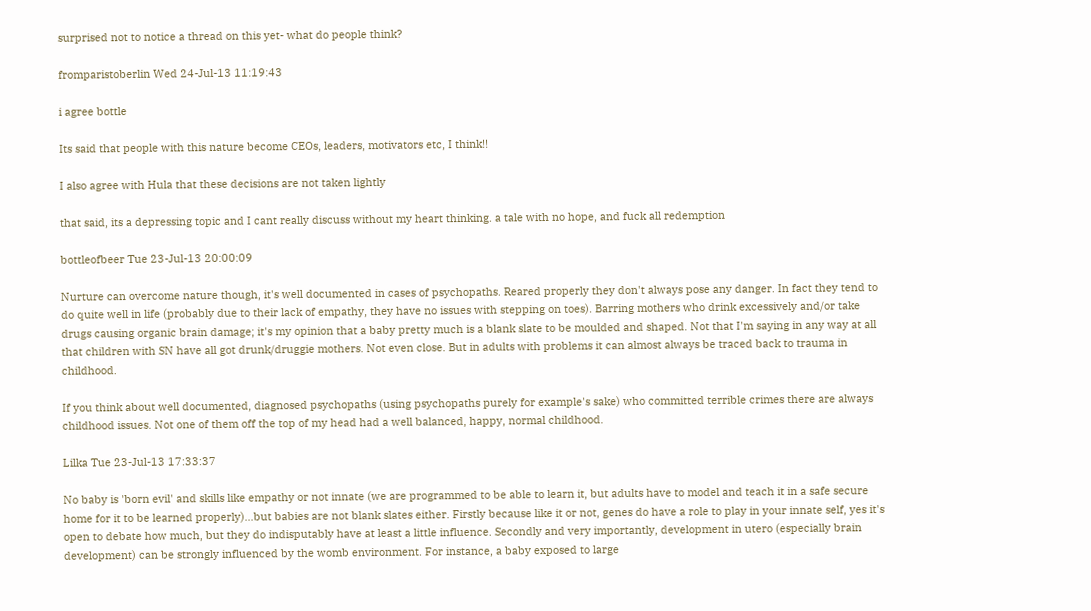surprised not to notice a thread on this yet- what do people think?

fromparistoberlin Wed 24-Jul-13 11:19:43

i agree bottle

Its said that people with this nature become CEOs, leaders, motivators etc, I think!!

I also agree with Hula that these decisions are not taken lightly

that said, its a depressing topic and I cant really discuss without my heart thinking. a tale with no hope, and fuck all redemption

bottleofbeer Tue 23-Jul-13 20:00:09

Nurture can overcome nature though, it's well documented in cases of psychopaths. Reared properly they don't always pose any danger. In fact they tend to do quite well in life (probably due to their lack of empathy, they have no issues with stepping on toes). Barring mothers who drink excessively and/or take drugs causing organic brain damage; it's my opinion that a baby pretty much is a blank slate to be moulded and shaped. Not that I'm saying in any way at all that children with SN have all got drunk/druggie mothers. Not even close. But in adults with problems it can almost always be traced back to trauma in childhood.

If you think about well documented, diagnosed psychopaths (using psychopaths purely for example's sake) who committed terrible crimes there are always childhood issues. Not one of them off the top of my head had a well balanced, happy, normal childhood.

Lilka Tue 23-Jul-13 17:33:37

No baby is 'born evil' and skills like empathy or not innate (we are programmed to be able to learn it, but adults have to model and teach it in a safe secure home for it to be learned properly)...but babies are not blank slates either. Firstly because like it or not, genes do have a role to play in your innate self, yes it's open to debate how much, but they do indisputably have at least a little influence. Secondly and very importantly, development in utero (especially brain development) can be strongly influenced by the womb environment. For instance, a baby exposed to large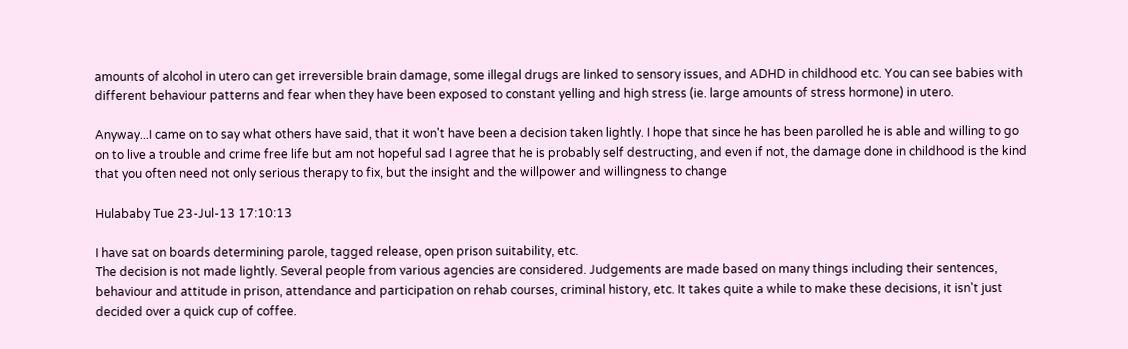amounts of alcohol in utero can get irreversible brain damage, some illegal drugs are linked to sensory issues, and ADHD in childhood etc. You can see babies with different behaviour patterns and fear when they have been exposed to constant yelling and high stress (ie. large amounts of stress hormone) in utero.

Anyway...I came on to say what others have said, that it won't have been a decision taken lightly. I hope that since he has been parolled he is able and willing to go on to live a trouble and crime free life but am not hopeful sad I agree that he is probably self destructing, and even if not, the damage done in childhood is the kind that you often need not only serious therapy to fix, but the insight and the willpower and willingness to change

Hulababy Tue 23-Jul-13 17:10:13

I have sat on boards determining parole, tagged release, open prison suitability, etc.
The decision is not made lightly. Several people from various agencies are considered. Judgements are made based on many things including their sentences, behaviour and attitude in prison, attendance and participation on rehab courses, criminal history, etc. It takes quite a while to make these decisions, it isn't just decided over a quick cup of coffee.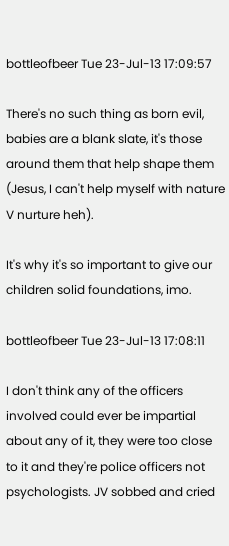bottleofbeer Tue 23-Jul-13 17:09:57

There's no such thing as born evil, babies are a blank slate, it's those around them that help shape them (Jesus, I can't help myself with nature V nurture heh).

It's why it's so important to give our children solid foundations, imo.

bottleofbeer Tue 23-Jul-13 17:08:11

I don't think any of the officers involved could ever be impartial about any of it, they were too close to it and they're police officers not psychologists. JV sobbed and cried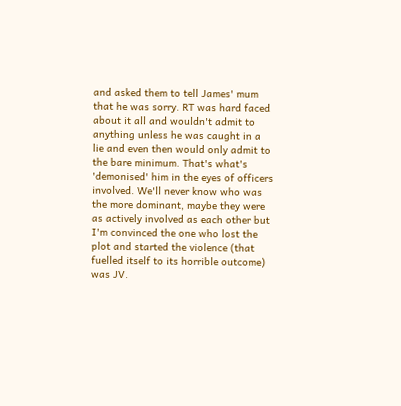and asked them to tell James' mum that he was sorry. RT was hard faced about it all and wouldn't admit to anything unless he was caught in a lie and even then would only admit to the bare minimum. That's what's 'demonised' him in the eyes of officers involved. We'll never know who was the more dominant, maybe they were as actively involved as each other but I'm convinced the one who lost the plot and started the violence (that fuelled itself to its horrible outcome) was JV.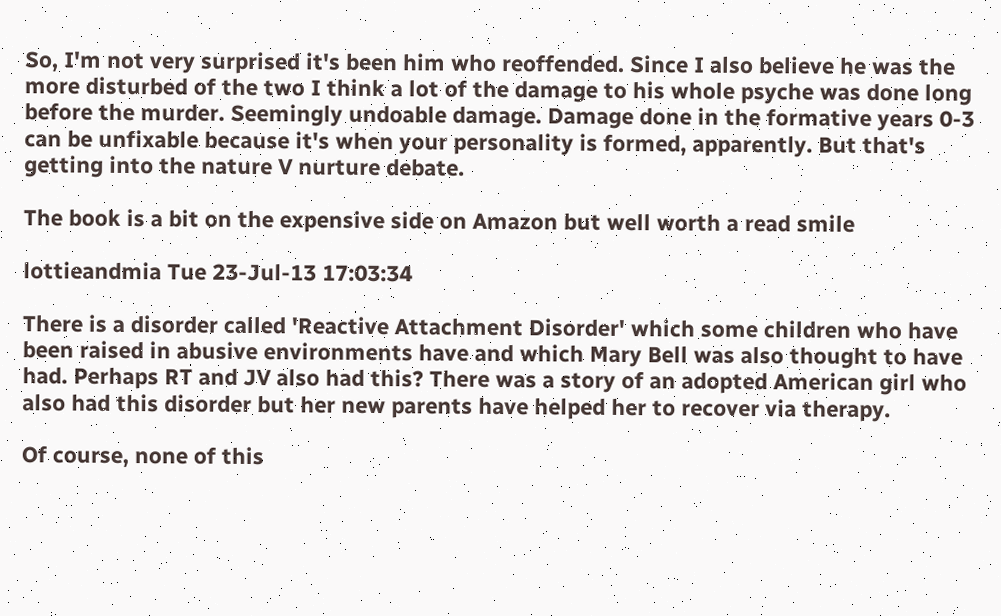So, I'm not very surprised it's been him who reoffended. Since I also believe he was the more disturbed of the two I think a lot of the damage to his whole psyche was done long before the murder. Seemingly undoable damage. Damage done in the formative years 0-3 can be unfixable because it's when your personality is formed, apparently. But that's getting into the nature V nurture debate.

The book is a bit on the expensive side on Amazon but well worth a read smile

lottieandmia Tue 23-Jul-13 17:03:34

There is a disorder called 'Reactive Attachment Disorder' which some children who have been raised in abusive environments have and which Mary Bell was also thought to have had. Perhaps RT and JV also had this? There was a story of an adopted American girl who also had this disorder but her new parents have helped her to recover via therapy.

Of course, none of this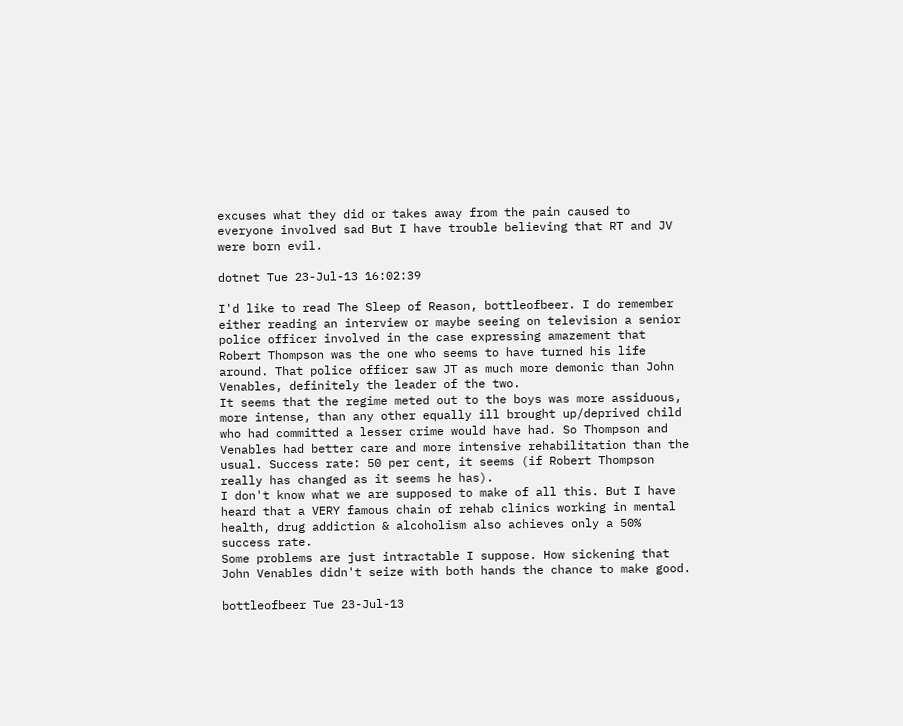excuses what they did or takes away from the pain caused to everyone involved sad But I have trouble believing that RT and JV were born evil.

dotnet Tue 23-Jul-13 16:02:39

I'd like to read The Sleep of Reason, bottleofbeer. I do remember either reading an interview or maybe seeing on television a senior police officer involved in the case expressing amazement that Robert Thompson was the one who seems to have turned his life around. That police officer saw JT as much more demonic than John Venables, definitely the leader of the two.
It seems that the regime meted out to the boys was more assiduous, more intense, than any other equally ill brought up/deprived child who had committed a lesser crime would have had. So Thompson and Venables had better care and more intensive rehabilitation than the usual. Success rate: 50 per cent, it seems (if Robert Thompson really has changed as it seems he has).
I don't know what we are supposed to make of all this. But I have heard that a VERY famous chain of rehab clinics working in mental health, drug addiction & alcoholism also achieves only a 50% success rate.
Some problems are just intractable I suppose. How sickening that John Venables didn't seize with both hands the chance to make good.

bottleofbeer Tue 23-Jul-13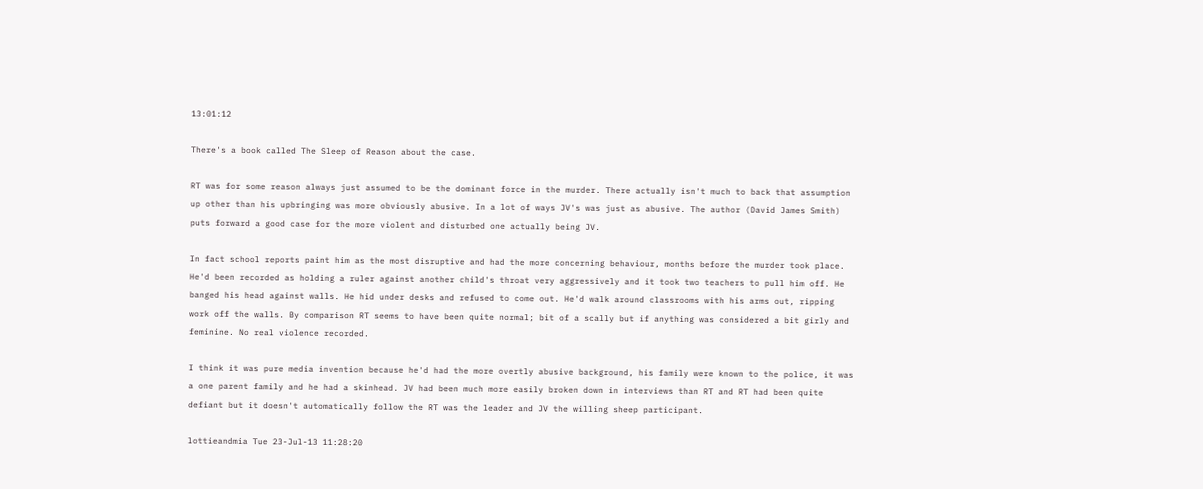13:01:12

There's a book called The Sleep of Reason about the case.

RT was for some reason always just assumed to be the dominant force in the murder. There actually isn't much to back that assumption up other than his upbringing was more obviously abusive. In a lot of ways JV's was just as abusive. The author (David James Smith) puts forward a good case for the more violent and disturbed one actually being JV.

In fact school reports paint him as the most disruptive and had the more concerning behaviour, months before the murder took place. He'd been recorded as holding a ruler against another child's throat very aggressively and it took two teachers to pull him off. He banged his head against walls. He hid under desks and refused to come out. He'd walk around classrooms with his arms out, ripping work off the walls. By comparison RT seems to have been quite normal; bit of a scally but if anything was considered a bit girly and feminine. No real violence recorded.

I think it was pure media invention because he'd had the more overtly abusive background, his family were known to the police, it was a one parent family and he had a skinhead. JV had been much more easily broken down in interviews than RT and RT had been quite defiant but it doesn't automatically follow the RT was the leader and JV the willing sheep participant.

lottieandmia Tue 23-Jul-13 11:28:20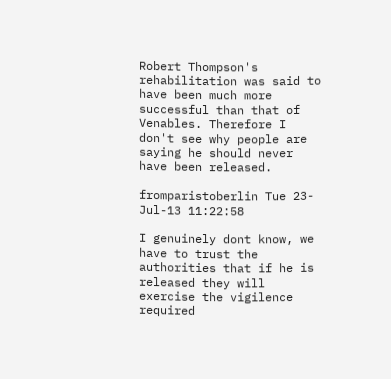Robert Thompson's rehabilitation was said to have been much more successful than that of Venables. Therefore I don't see why people are saying he should never have been released.

fromparistoberlin Tue 23-Jul-13 11:22:58

I genuinely dont know, we have to trust the authorities that if he is released they will exercise the vigilence required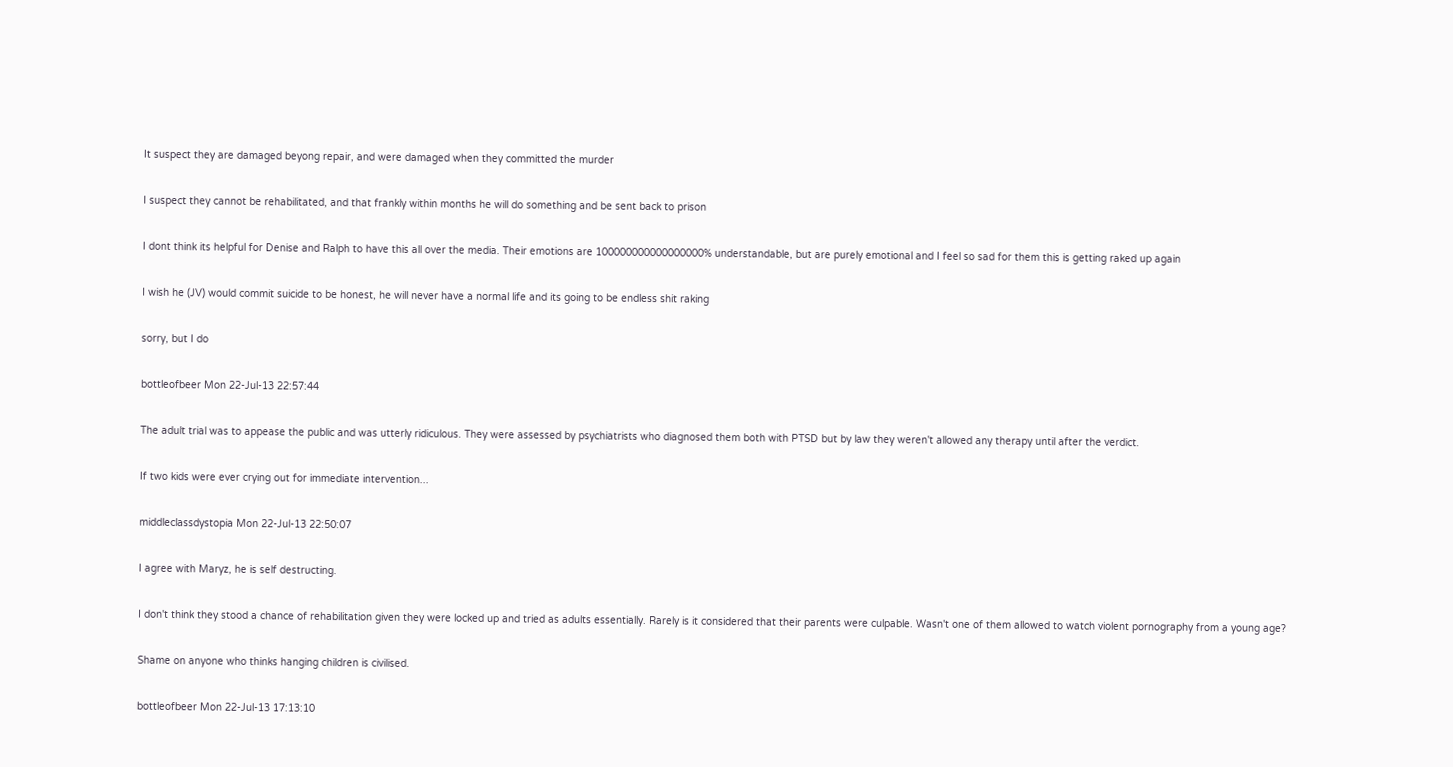It suspect they are damaged beyong repair, and were damaged when they committed the murder

I suspect they cannot be rehabilitated, and that frankly within months he will do something and be sent back to prison

I dont think its helpful for Denise and Ralph to have this all over the media. Their emotions are 100000000000000000% understandable, but are purely emotional and I feel so sad for them this is getting raked up again

I wish he (JV) would commit suicide to be honest, he will never have a normal life and its going to be endless shit raking

sorry, but I do

bottleofbeer Mon 22-Jul-13 22:57:44

The adult trial was to appease the public and was utterly ridiculous. They were assessed by psychiatrists who diagnosed them both with PTSD but by law they weren't allowed any therapy until after the verdict.

If two kids were ever crying out for immediate intervention...

middleclassdystopia Mon 22-Jul-13 22:50:07

I agree with Maryz, he is self destructing.

I don't think they stood a chance of rehabilitation given they were locked up and tried as adults essentially. Rarely is it considered that their parents were culpable. Wasn't one of them allowed to watch violent pornography from a young age?

Shame on anyone who thinks hanging children is civilised.

bottleofbeer Mon 22-Jul-13 17:13:10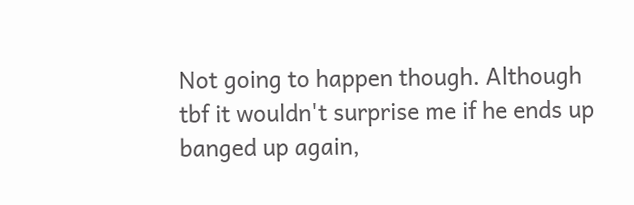Not going to happen though. Although tbf it wouldn't surprise me if he ends up banged up again,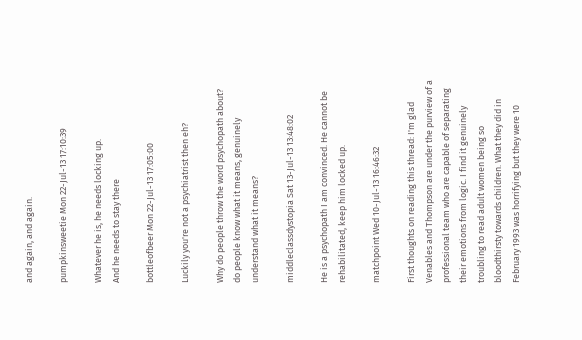and again, and again.

pumpkinsweetie Mon 22-Jul-13 17:10:39

Whatever he is, he needs locking up.
And he needs to stay there

bottleofbeer Mon 22-Jul-13 17:05:00

Luckily you're not a psychiatrist then eh?

Why do people throw the word psychopath about? do people know what it means, genuinely understand what it means?

middleclassdystopia Sat 13-Jul-13 13:48:02

He is a psychopath I am convinced. He cannot be rehabilitated, keep him locked up.

matchpoint Wed 10-Jul-13 16:46:32

First thoughts on reading this thread: I'm glad Venables and Thompson are under the purview of a professional team who are capable of separating their emotions from logic. I find it genuinely troubling to read adult women being so bloodthirsty towards children. What they did in February 1993 was horrifying but they were 10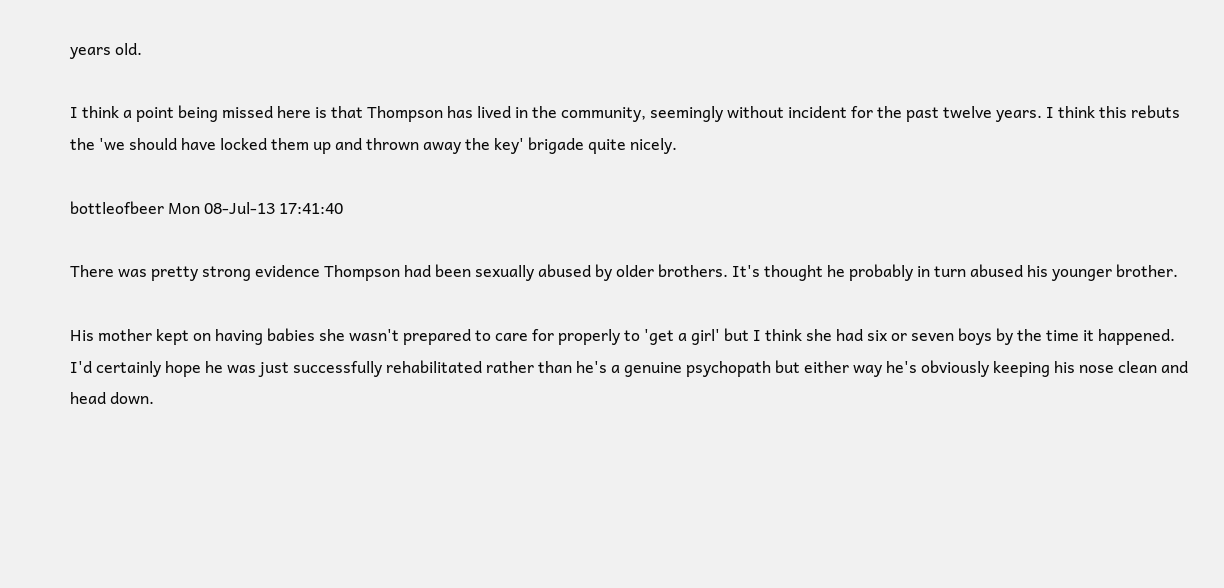years old.

I think a point being missed here is that Thompson has lived in the community, seemingly without incident for the past twelve years. I think this rebuts the 'we should have locked them up and thrown away the key' brigade quite nicely.

bottleofbeer Mon 08-Jul-13 17:41:40

There was pretty strong evidence Thompson had been sexually abused by older brothers. It's thought he probably in turn abused his younger brother.

His mother kept on having babies she wasn't prepared to care for properly to 'get a girl' but I think she had six or seven boys by the time it happened. I'd certainly hope he was just successfully rehabilitated rather than he's a genuine psychopath but either way he's obviously keeping his nose clean and head down.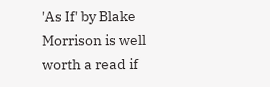'As If' by Blake Morrison is well worth a read if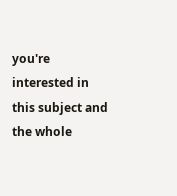you're interested in this subject and the whole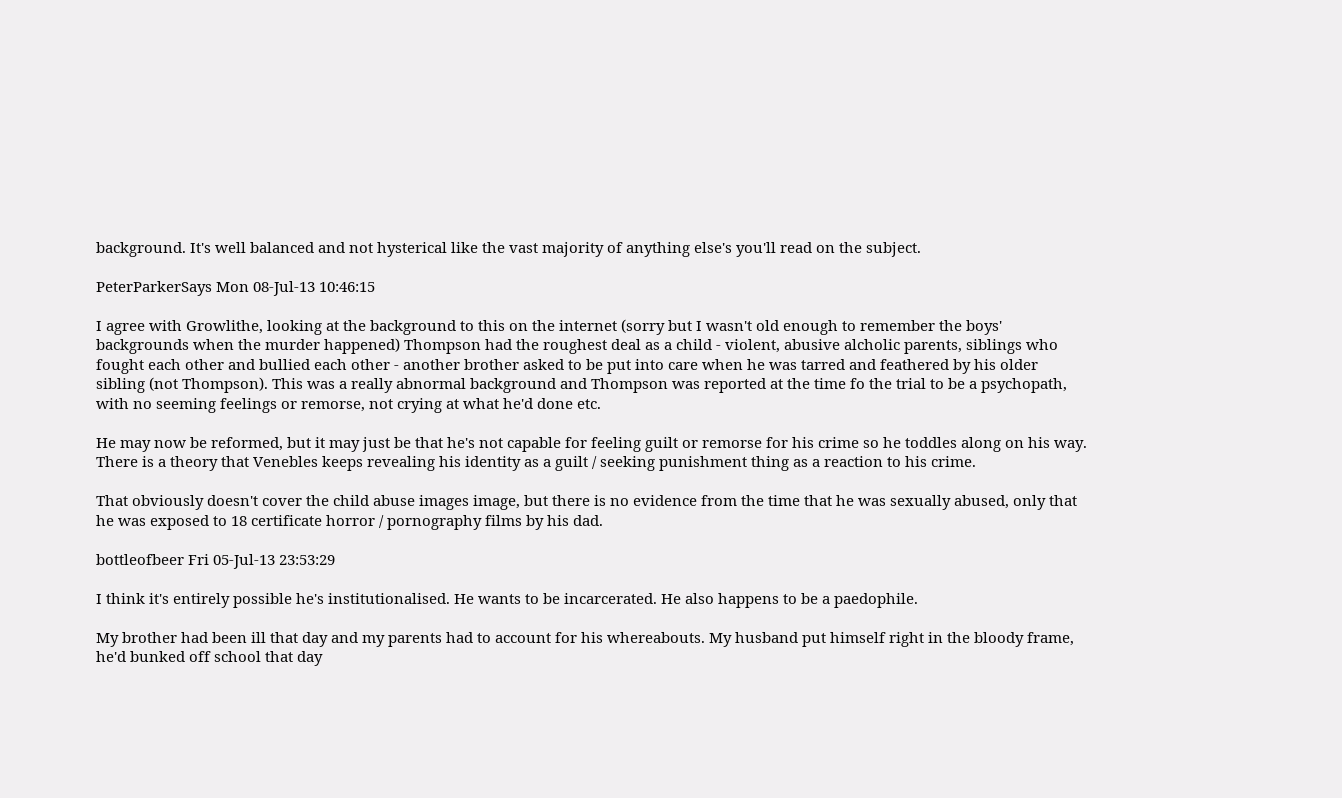background. It's well balanced and not hysterical like the vast majority of anything else's you'll read on the subject.

PeterParkerSays Mon 08-Jul-13 10:46:15

I agree with Growlithe, looking at the background to this on the internet (sorry but I wasn't old enough to remember the boys' backgrounds when the murder happened) Thompson had the roughest deal as a child - violent, abusive alcholic parents, siblings who fought each other and bullied each other - another brother asked to be put into care when he was tarred and feathered by his older sibling (not Thompson). This was a really abnormal background and Thompson was reported at the time fo the trial to be a psychopath, with no seeming feelings or remorse, not crying at what he'd done etc.

He may now be reformed, but it may just be that he's not capable for feeling guilt or remorse for his crime so he toddles along on his way. There is a theory that Venebles keeps revealing his identity as a guilt / seeking punishment thing as a reaction to his crime.

That obviously doesn't cover the child abuse images image, but there is no evidence from the time that he was sexually abused, only that he was exposed to 18 certificate horror / pornography films by his dad.

bottleofbeer Fri 05-Jul-13 23:53:29

I think it's entirely possible he's institutionalised. He wants to be incarcerated. He also happens to be a paedophile.

My brother had been ill that day and my parents had to account for his whereabouts. My husband put himself right in the bloody frame, he'd bunked off school that day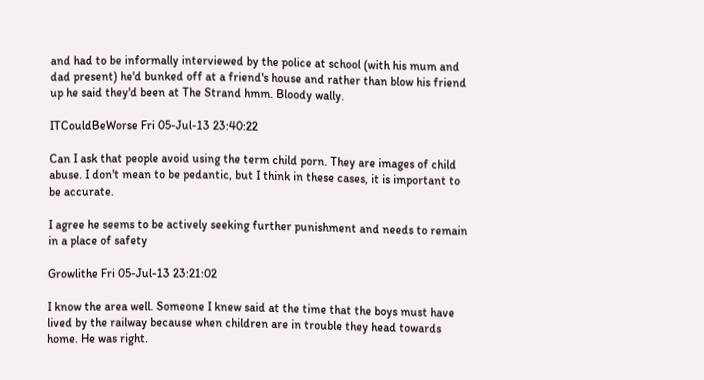and had to be informally interviewed by the police at school (with his mum and dad present) he'd bunked off at a friend's house and rather than blow his friend up he said they'd been at The Strand hmm. Bloody wally.

ITCouldBeWorse Fri 05-Jul-13 23:40:22

Can I ask that people avoid using the term child porn. They are images of child abuse. I don't mean to be pedantic, but I think in these cases, it is important to be accurate.

I agree he seems to be actively seeking further punishment and needs to remain in a place of safety

Growlithe Fri 05-Jul-13 23:21:02

I know the area well. Someone I knew said at the time that the boys must have lived by the railway because when children are in trouble they head towards home. He was right.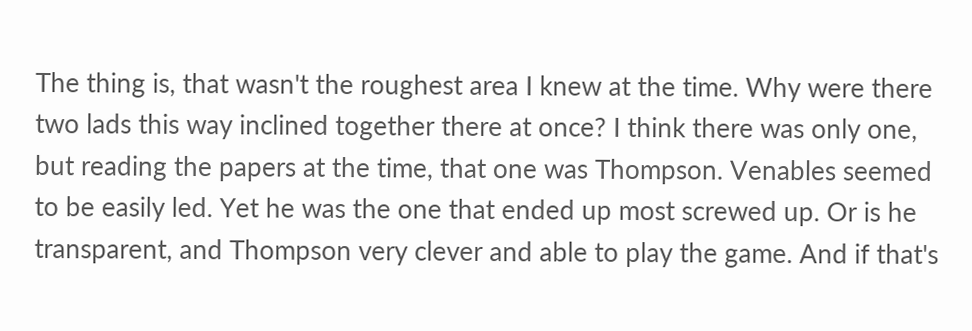The thing is, that wasn't the roughest area I knew at the time. Why were there two lads this way inclined together there at once? I think there was only one, but reading the papers at the time, that one was Thompson. Venables seemed to be easily led. Yet he was the one that ended up most screwed up. Or is he transparent, and Thompson very clever and able to play the game. And if that's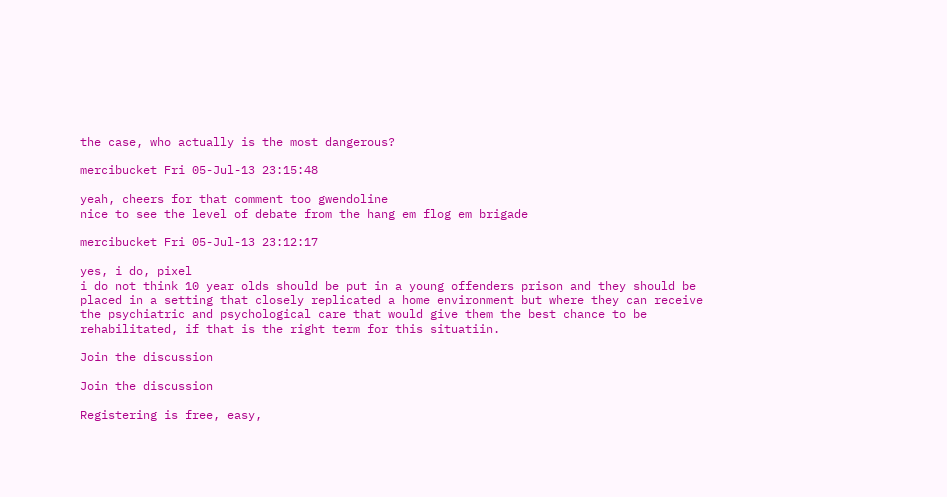the case, who actually is the most dangerous?

mercibucket Fri 05-Jul-13 23:15:48

yeah, cheers for that comment too gwendoline
nice to see the level of debate from the hang em flog em brigade

mercibucket Fri 05-Jul-13 23:12:17

yes, i do, pixel
i do not think 10 year olds should be put in a young offenders prison and they should be placed in a setting that closely replicated a home environment but where they can receive the psychiatric and psychological care that would give them the best chance to be rehabilitated, if that is the right term for this situatiin.

Join the discussion

Join the discussion

Registering is free, easy,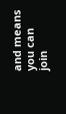and means you can join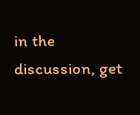in the discussion, get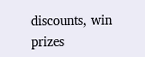discounts, win prizes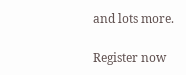and lots more.

Register now